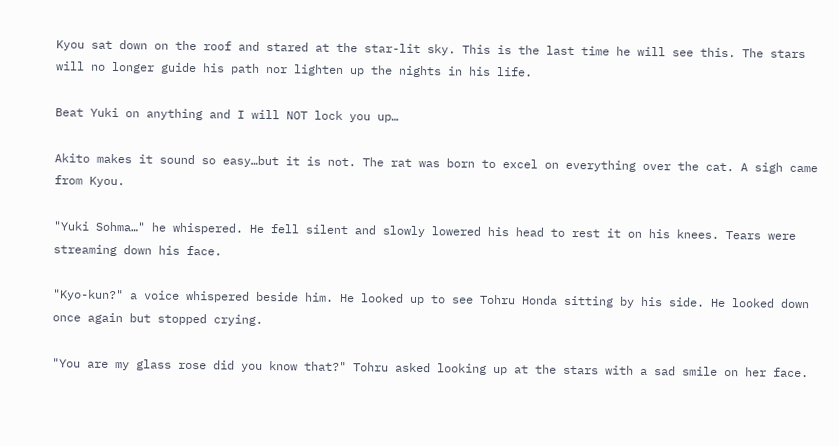Kyou sat down on the roof and stared at the star-lit sky. This is the last time he will see this. The stars will no longer guide his path nor lighten up the nights in his life.

Beat Yuki on anything and I will NOT lock you up…

Akito makes it sound so easy…but it is not. The rat was born to excel on everything over the cat. A sigh came from Kyou.

"Yuki Sohma…" he whispered. He fell silent and slowly lowered his head to rest it on his knees. Tears were streaming down his face.

"Kyo-kun?" a voice whispered beside him. He looked up to see Tohru Honda sitting by his side. He looked down once again but stopped crying.

"You are my glass rose did you know that?" Tohru asked looking up at the stars with a sad smile on her face.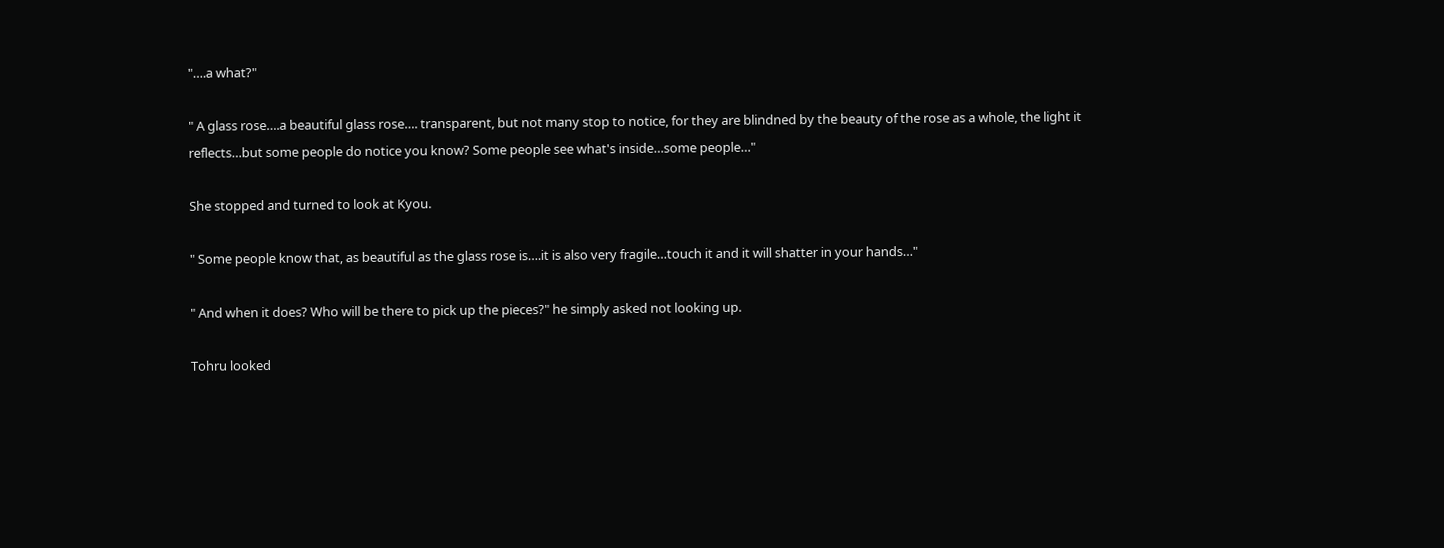"….a what?"

" A glass rose….a beautiful glass rose…. transparent, but not many stop to notice, for they are blindned by the beauty of the rose as a whole, the light it reflects…but some people do notice you know? Some people see what's inside…some people…"

She stopped and turned to look at Kyou.

" Some people know that, as beautiful as the glass rose is….it is also very fragile…touch it and it will shatter in your hands…"

" And when it does? Who will be there to pick up the pieces?" he simply asked not looking up.

Tohru looked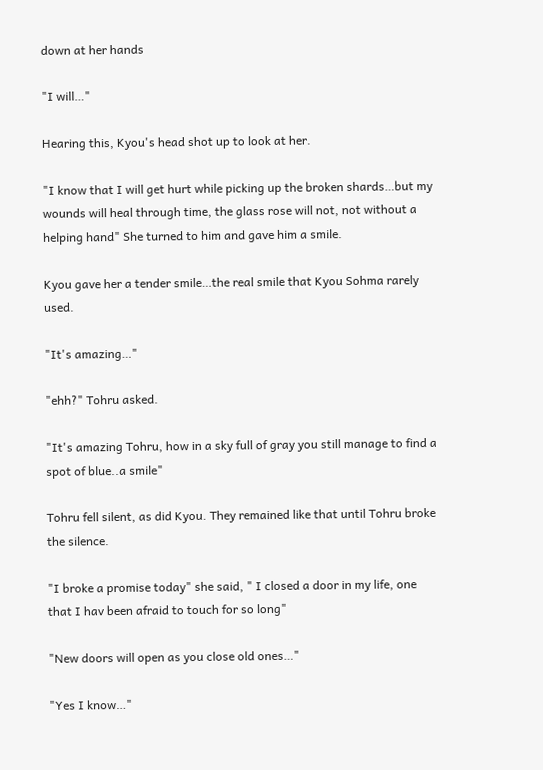down at her hands

"I will…"

Hearing this, Kyou's head shot up to look at her.

"I know that I will get hurt while picking up the broken shards…but my wounds will heal through time, the glass rose will not, not without a helping hand" She turned to him and gave him a smile.

Kyou gave her a tender smile…the real smile that Kyou Sohma rarely used.

"It's amazing…"

"ehh?" Tohru asked.

"It's amazing Tohru, how in a sky full of gray you still manage to find a spot of blue..a smile"

Tohru fell silent, as did Kyou. They remained like that until Tohru broke the silence.

"I broke a promise today" she said, " I closed a door in my life, one that I hav been afraid to touch for so long"

"New doors will open as you close old ones…"

"Yes I know…"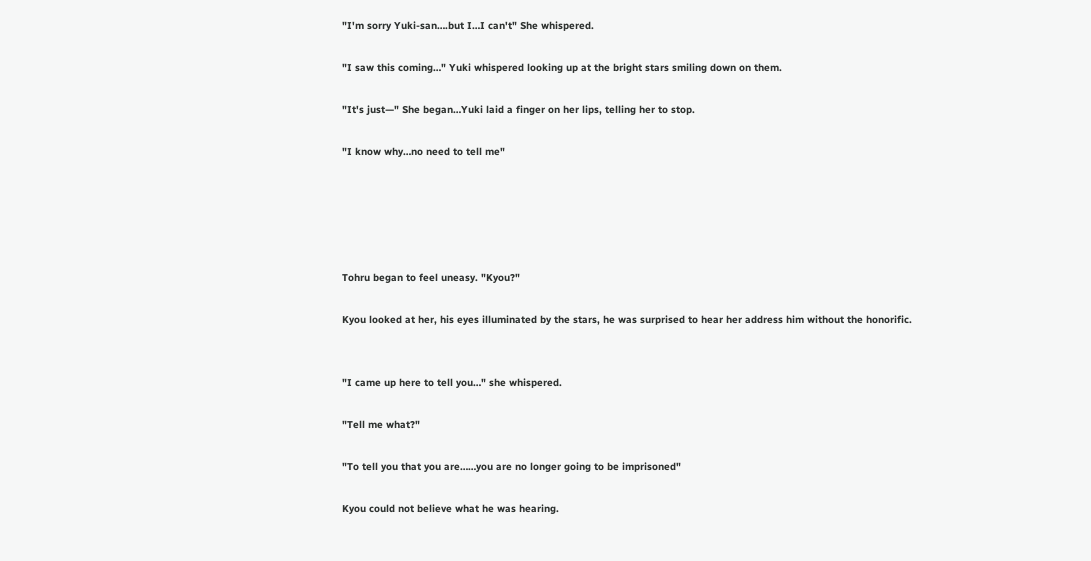"I'm sorry Yuki-san….but I…I can't" She whispered.

"I saw this coming…" Yuki whispered looking up at the bright stars smiling down on them.

"It's just—" She began…Yuki laid a finger on her lips, telling her to stop.

"I know why…no need to tell me"





Tohru began to feel uneasy. "Kyou?"

Kyou looked at her, his eyes illuminated by the stars, he was surprised to hear her address him without the honorific.


"I came up here to tell you…" she whispered.

"Tell me what?"

"To tell you that you are……you are no longer going to be imprisoned"

Kyou could not believe what he was hearing.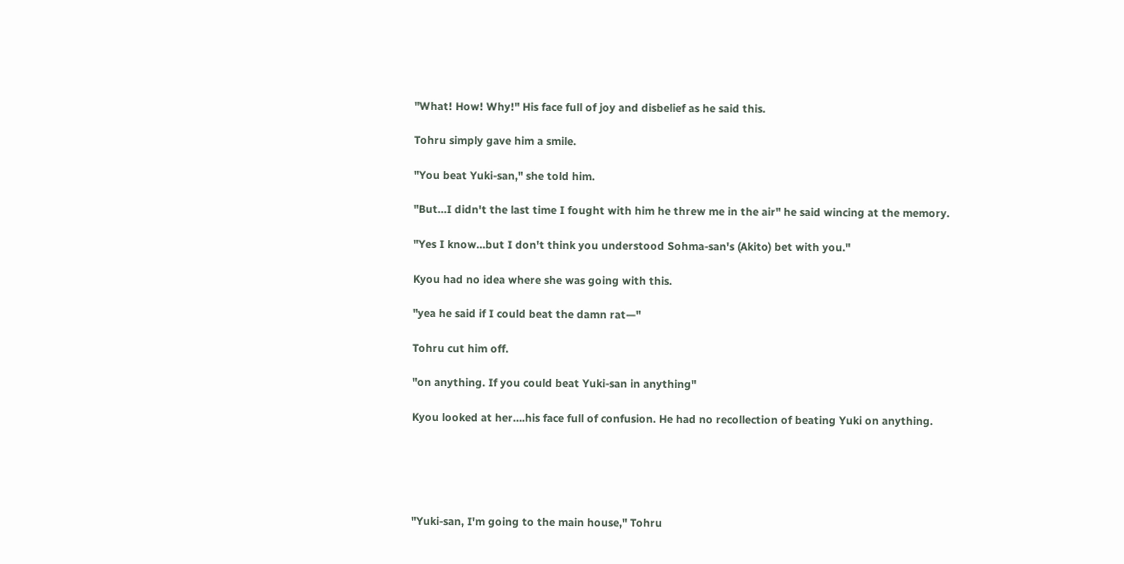"What! How! Why!" His face full of joy and disbelief as he said this.

Tohru simply gave him a smile.

"You beat Yuki-san," she told him.

"But…I didn't the last time I fought with him he threw me in the air" he said wincing at the memory.

"Yes I know…but I don't think you understood Sohma-san's (Akito) bet with you."

Kyou had no idea where she was going with this.

"yea he said if I could beat the damn rat—"

Tohru cut him off.

"on anything. If you could beat Yuki-san in anything"

Kyou looked at her….his face full of confusion. He had no recollection of beating Yuki on anything.





"Yuki-san, I'm going to the main house," Tohru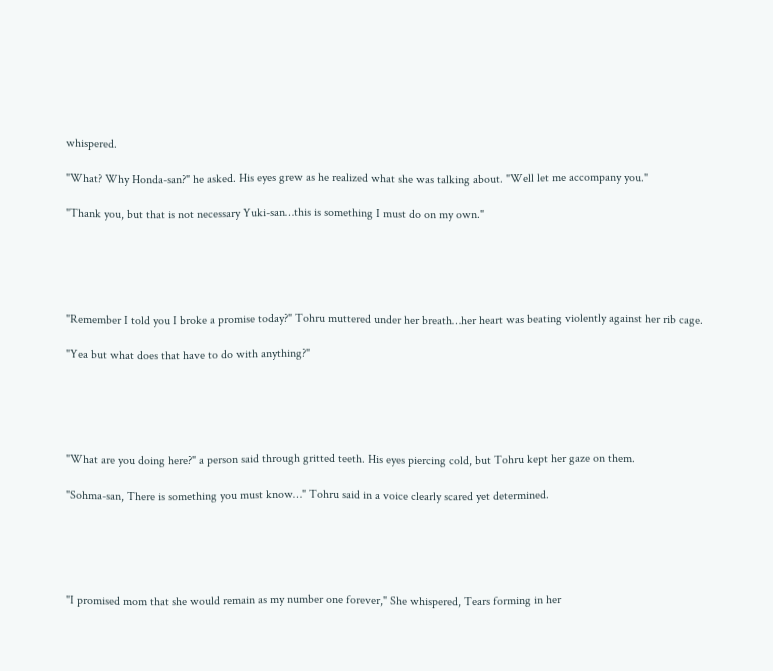whispered.

"What? Why Honda-san?" he asked. His eyes grew as he realized what she was talking about. "Well let me accompany you."

"Thank you, but that is not necessary Yuki-san…this is something I must do on my own."





"Remember I told you I broke a promise today?" Tohru muttered under her breath…her heart was beating violently against her rib cage.

"Yea but what does that have to do with anything?"





"What are you doing here?" a person said through gritted teeth. His eyes piercing cold, but Tohru kept her gaze on them.

"Sohma-san, There is something you must know…" Tohru said in a voice clearly scared yet determined.





"I promised mom that she would remain as my number one forever," She whispered, Tears forming in her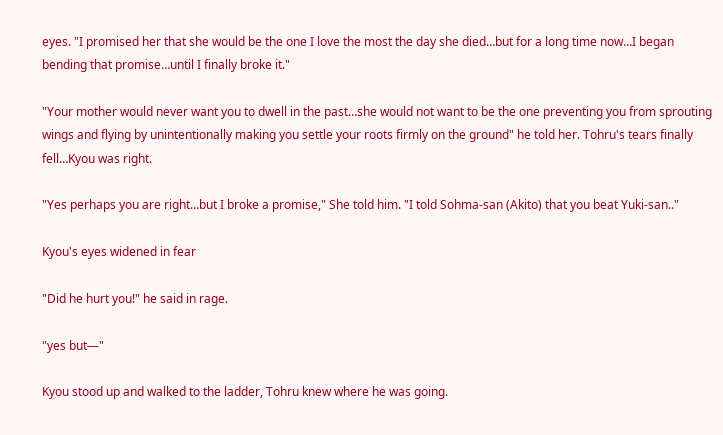eyes. "I promised her that she would be the one I love the most the day she died…but for a long time now…I began bending that promise…until I finally broke it."

"Your mother would never want you to dwell in the past…she would not want to be the one preventing you from sprouting wings and flying by unintentionally making you settle your roots firmly on the ground" he told her. Tohru's tears finally fell…Kyou was right.

"Yes perhaps you are right…but I broke a promise," She told him. "I told Sohma-san (Akito) that you beat Yuki-san.."

Kyou's eyes widened in fear

"Did he hurt you!" he said in rage.

"yes but—"

Kyou stood up and walked to the ladder, Tohru knew where he was going.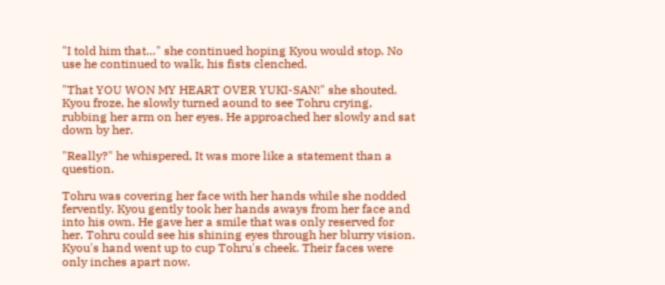"I told him that…" she continued hoping Kyou would stop. No use he continued to walk, his fists clenched.

"That YOU WON MY HEART OVER YUKI-SAN!" she shouted. Kyou froze, he slowly turned aound to see Tohru crying, rubbing her arm on her eyes. He approached her slowly and sat down by her.

"Really?" he whispered, It was more like a statement than a question.

Tohru was covering her face with her hands while she nodded fervently. Kyou gently took her hands aways from her face and into his own. He gave her a smile that was only reserved for her. Tohru could see his shining eyes through her blurry vision. Kyou's hand went up to cup Tohru's cheek. Their faces were only inches apart now.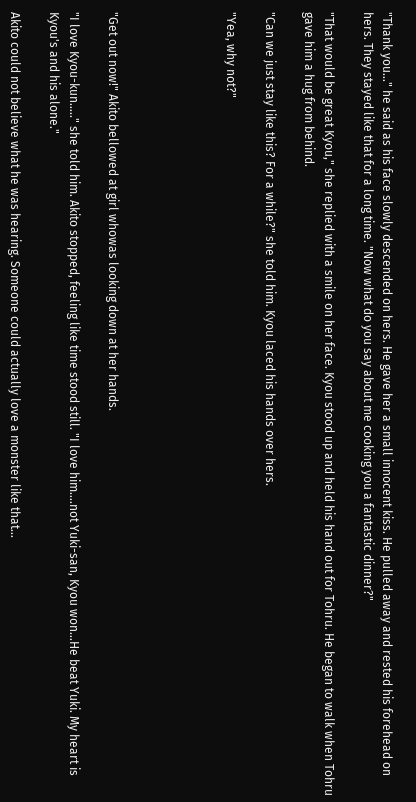"Thank you…" he said as his face slowly descended on hers. He gave her a small innocent kiss. He pulled away and rested his forehead on hers. They stayed like that for a long time. "Now what do you say about me cooking you a fantastic dinner?"

"That would be great Kyou," she replied with a smile on her face. Kyou stood up and held his hand out for Tohru. He began to walk when Tohru gave him a hug from behind.

"Can we just stay like this? For a while?" she told him. Kyou laced his hands over hers.

"Yea, why not?"





"Get out now!" Akito bellowed at girl whowas looking down at her hands.

"I love Kyou-kun….." she told him. Akito stopped, feeling like time stood still. "I love him….not Yuki-san, Kyou won…He beat Yuki. My heart is Kyou's and his alone."

Akito could not believe what he was hearing. Someone could actually love a monster like that…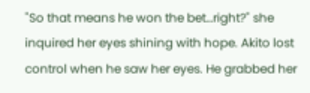"So that means he won the bet…right?" she inquired her eyes shining with hope. Akito lost control when he saw her eyes. He grabbed her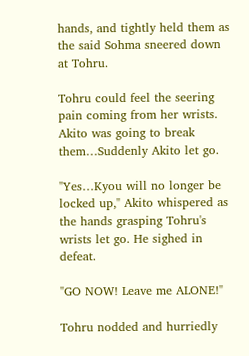hands, and tightly held them as the said Sohma sneered down at Tohru.

Tohru could feel the seering pain coming from her wrists. Akito was going to break them…Suddenly Akito let go.

"Yes…Kyou will no longer be locked up," Akito whispered as the hands grasping Tohru's wrists let go. He sighed in defeat.

"GO NOW! Leave me ALONE!"

Tohru nodded and hurriedly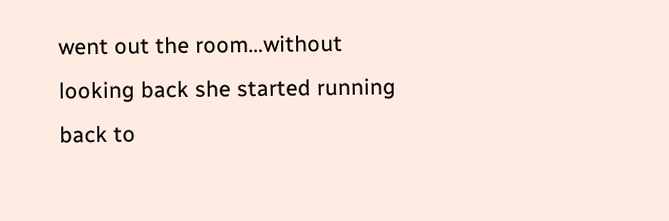went out the room…without looking back she started running back to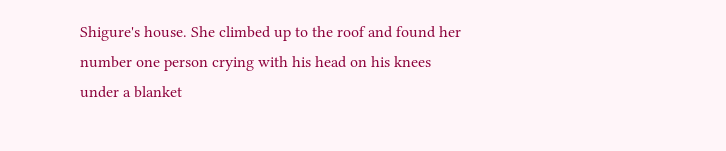Shigure's house. She climbed up to the roof and found her number one person crying with his head on his knees under a blanket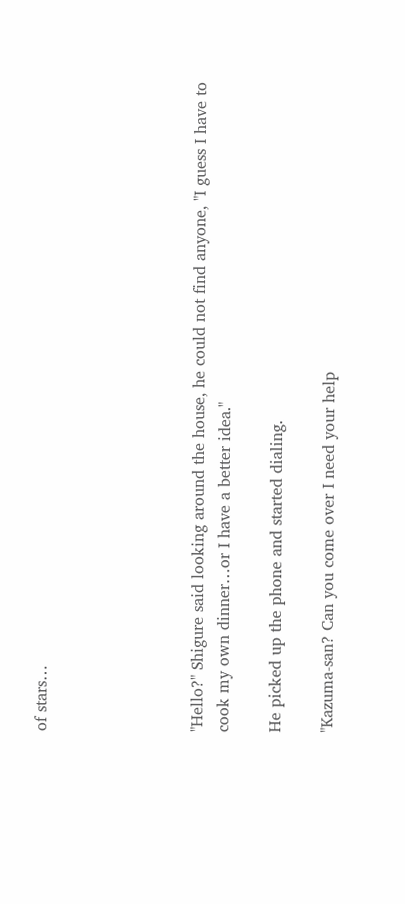of stars…





"Hello?" Shigure said looking around the house, he could not find anyone, "I guess I have to cook my own dinner…or I have a better idea."

He picked up the phone and started dialing.

"Kazuma-san? Can you come over I need your help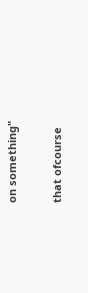on something"

that ofcourse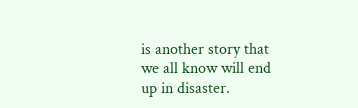is another story that we all know will end up in disaster.